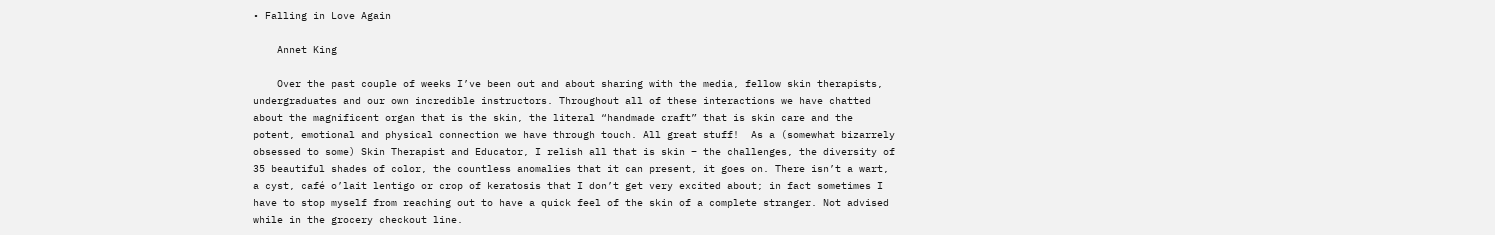• Falling in Love Again

    Annet King

    Over the past couple of weeks I’ve been out and about sharing with the media, fellow skin therapists, undergraduates and our own incredible instructors. Throughout all of these interactions we have chatted about the magnificent organ that is the skin, the literal “handmade craft” that is skin care and the potent, emotional and physical connection we have through touch. All great stuff!  As a (somewhat bizarrely obsessed to some) Skin Therapist and Educator, I relish all that is skin – the challenges, the diversity of 35 beautiful shades of color, the countless anomalies that it can present, it goes on. There isn’t a wart, a cyst, café o’lait lentigo or crop of keratosis that I don’t get very excited about; in fact sometimes I have to stop myself from reaching out to have a quick feel of the skin of a complete stranger. Not advised while in the grocery checkout line.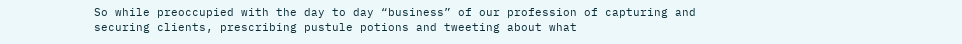So while preoccupied with the day to day “business” of our profession of capturing and securing clients, prescribing pustule potions and tweeting about what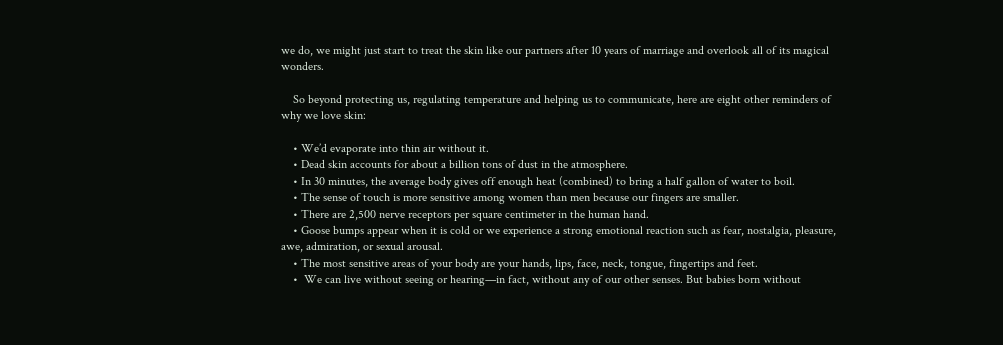we do, we might just start to treat the skin like our partners after 10 years of marriage and overlook all of its magical wonders.

    So beyond protecting us, regulating temperature and helping us to communicate, here are eight other reminders of why we love skin:

    • We’d evaporate into thin air without it.
    • Dead skin accounts for about a billion tons of dust in the atmosphere.
    • In 30 minutes, the average body gives off enough heat (combined) to bring a half gallon of water to boil.
    • The sense of touch is more sensitive among women than men because our fingers are smaller.
    • There are 2,500 nerve receptors per square centimeter in the human hand.
    • Goose bumps appear when it is cold or we experience a strong emotional reaction such as fear, nostalgia, pleasure, awe, admiration, or sexual arousal.
    • The most sensitive areas of your body are your hands, lips, face, neck, tongue, fingertips and feet.
    •  We can live without seeing or hearing—in fact, without any of our other senses. But babies born without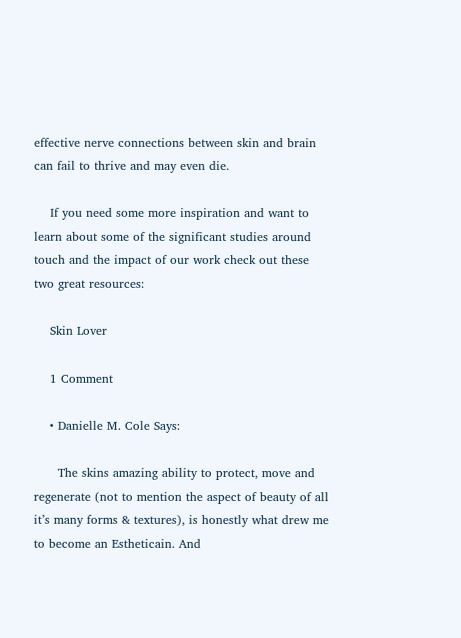effective nerve connections between skin and brain can fail to thrive and may even die.

    If you need some more inspiration and want to learn about some of the significant studies around touch and the impact of our work check out these two great resources:

    Skin Lover

    1 Comment

    • Danielle M. Cole Says:

      The skins amazing ability to protect, move and regenerate (not to mention the aspect of beauty of all it’s many forms & textures), is honestly what drew me to become an Estheticain. And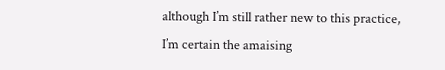although I’m still rather new to this practice, I’m certain the amaising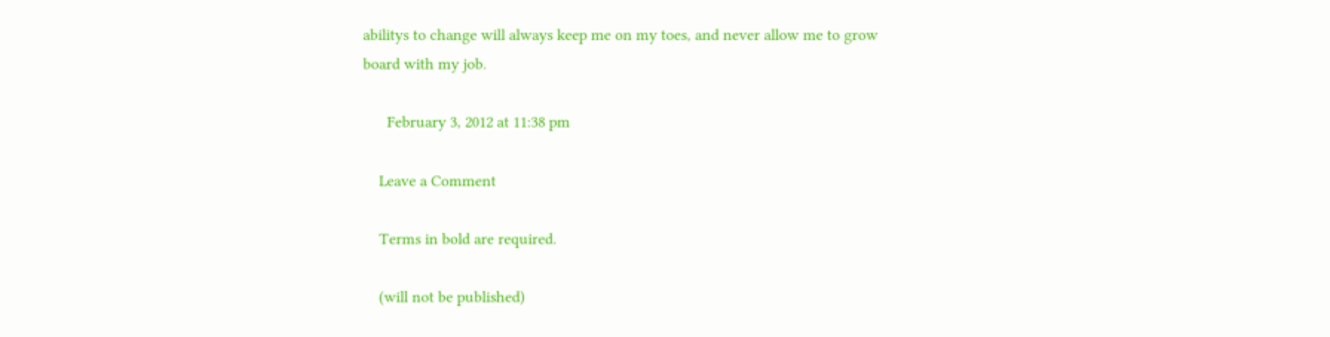abilitys to change will always keep me on my toes, and never allow me to grow board with my job.

      February 3, 2012 at 11:38 pm

    Leave a Comment

    Terms in bold are required.

    (will not be published)